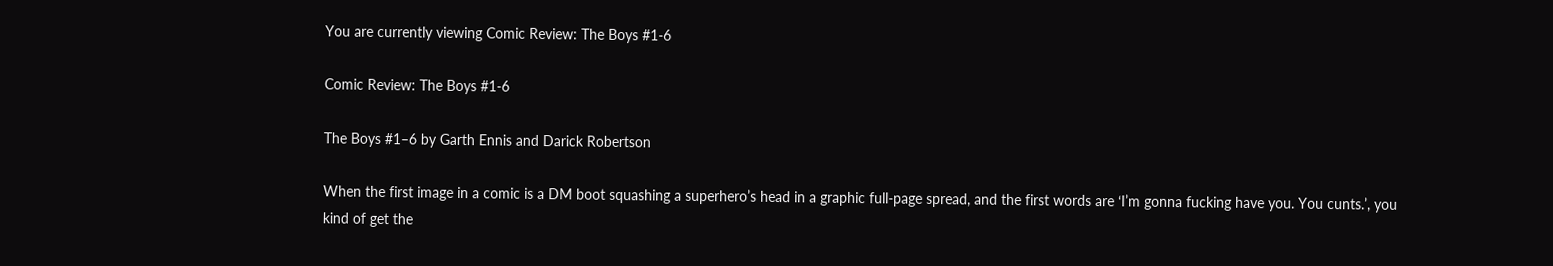You are currently viewing Comic Review: The Boys #1-6

Comic Review: The Boys #1-6

The Boys #1–6 by Garth Ennis and Darick Robertson

When the first image in a comic is a DM boot squashing a superhero’s head in a graphic full-page spread, and the first words are ‘I’m gonna fucking have you. You cunts.’, you kind of get the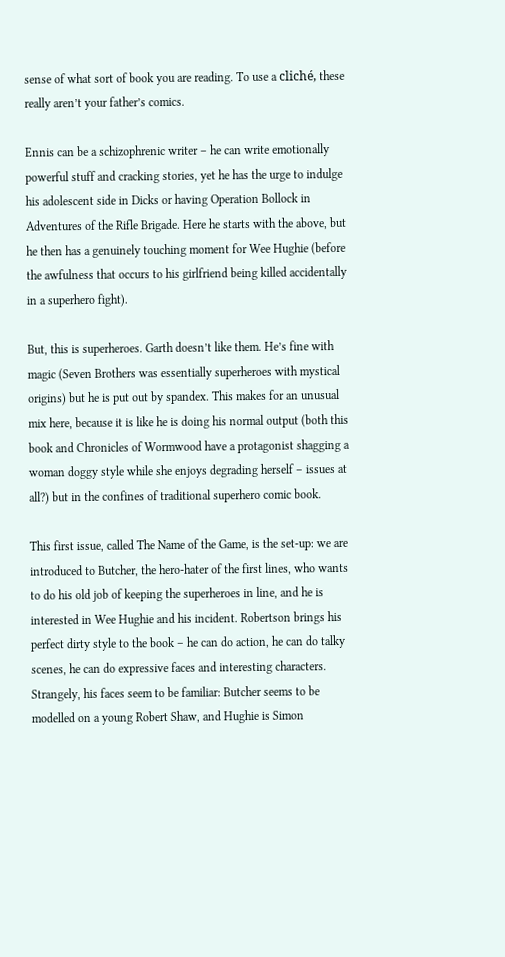sense of what sort of book you are reading. To use a cliché, these really aren’t your father’s comics.

Ennis can be a schizophrenic writer – he can write emotionally powerful stuff and cracking stories, yet he has the urge to indulge his adolescent side in Dicks or having Operation Bollock in Adventures of the Rifle Brigade. Here he starts with the above, but he then has a genuinely touching moment for Wee Hughie (before the awfulness that occurs to his girlfriend being killed accidentally in a superhero fight).

But, this is superheroes. Garth doesn’t like them. He’s fine with magic (Seven Brothers was essentially superheroes with mystical origins) but he is put out by spandex. This makes for an unusual mix here, because it is like he is doing his normal output (both this book and Chronicles of Wormwood have a protagonist shagging a woman doggy style while she enjoys degrading herself – issues at all?) but in the confines of traditional superhero comic book.

This first issue, called The Name of the Game, is the set-up: we are introduced to Butcher, the hero-hater of the first lines, who wants to do his old job of keeping the superheroes in line, and he is interested in Wee Hughie and his incident. Robertson brings his perfect dirty style to the book – he can do action, he can do talky scenes, he can do expressive faces and interesting characters. Strangely, his faces seem to be familiar: Butcher seems to be modelled on a young Robert Shaw, and Hughie is Simon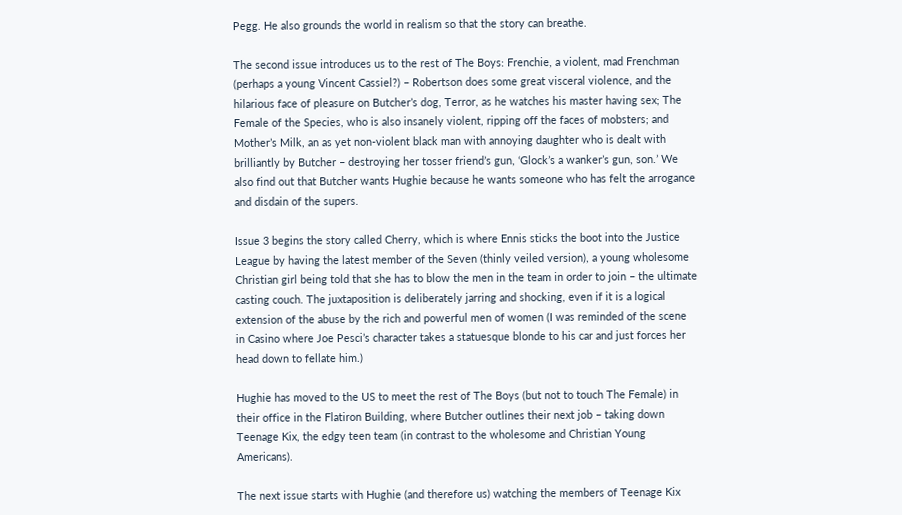Pegg. He also grounds the world in realism so that the story can breathe.

The second issue introduces us to the rest of The Boys: Frenchie, a violent, mad Frenchman (perhaps a young Vincent Cassiel?) – Robertson does some great visceral violence, and the hilarious face of pleasure on Butcher’s dog, Terror, as he watches his master having sex; The Female of the Species, who is also insanely violent, ripping off the faces of mobsters; and Mother’s Milk, an as yet non-violent black man with annoying daughter who is dealt with brilliantly by Butcher – destroying her tosser friend’s gun, ‘Glock’s a wanker’s gun, son.’ We also find out that Butcher wants Hughie because he wants someone who has felt the arrogance and disdain of the supers.

Issue 3 begins the story called Cherry, which is where Ennis sticks the boot into the Justice League by having the latest member of the Seven (thinly veiled version), a young wholesome Christian girl being told that she has to blow the men in the team in order to join – the ultimate casting couch. The juxtaposition is deliberately jarring and shocking, even if it is a logical extension of the abuse by the rich and powerful men of women (I was reminded of the scene in Casino where Joe Pesci’s character takes a statuesque blonde to his car and just forces her head down to fellate him.)

Hughie has moved to the US to meet the rest of The Boys (but not to touch The Female) in their office in the Flatiron Building, where Butcher outlines their next job – taking down Teenage Kix, the edgy teen team (in contrast to the wholesome and Christian Young Americans).

The next issue starts with Hughie (and therefore us) watching the members of Teenage Kix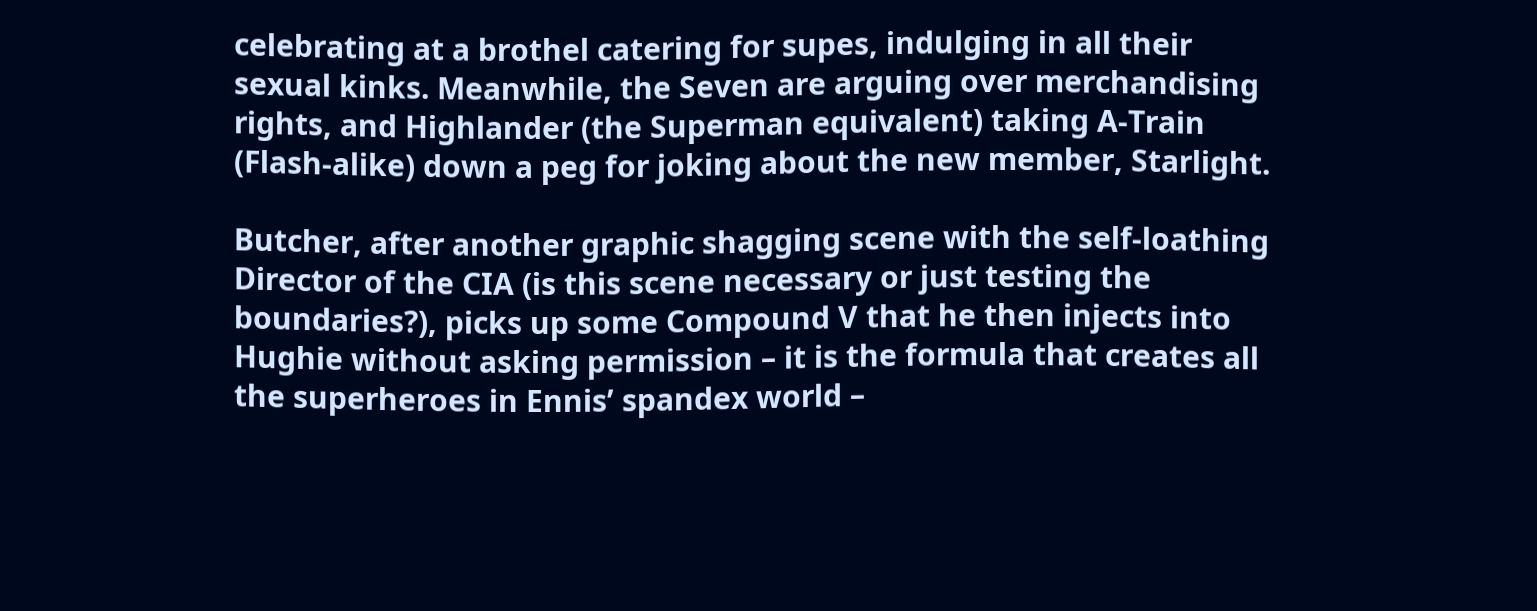celebrating at a brothel catering for supes, indulging in all their sexual kinks. Meanwhile, the Seven are arguing over merchandising rights, and Highlander (the Superman equivalent) taking A-Train (Flash-alike) down a peg for joking about the new member, Starlight.

Butcher, after another graphic shagging scene with the self-loathing Director of the CIA (is this scene necessary or just testing the boundaries?), picks up some Compound V that he then injects into Hughie without asking permission – it is the formula that creates all the superheroes in Ennis’ spandex world –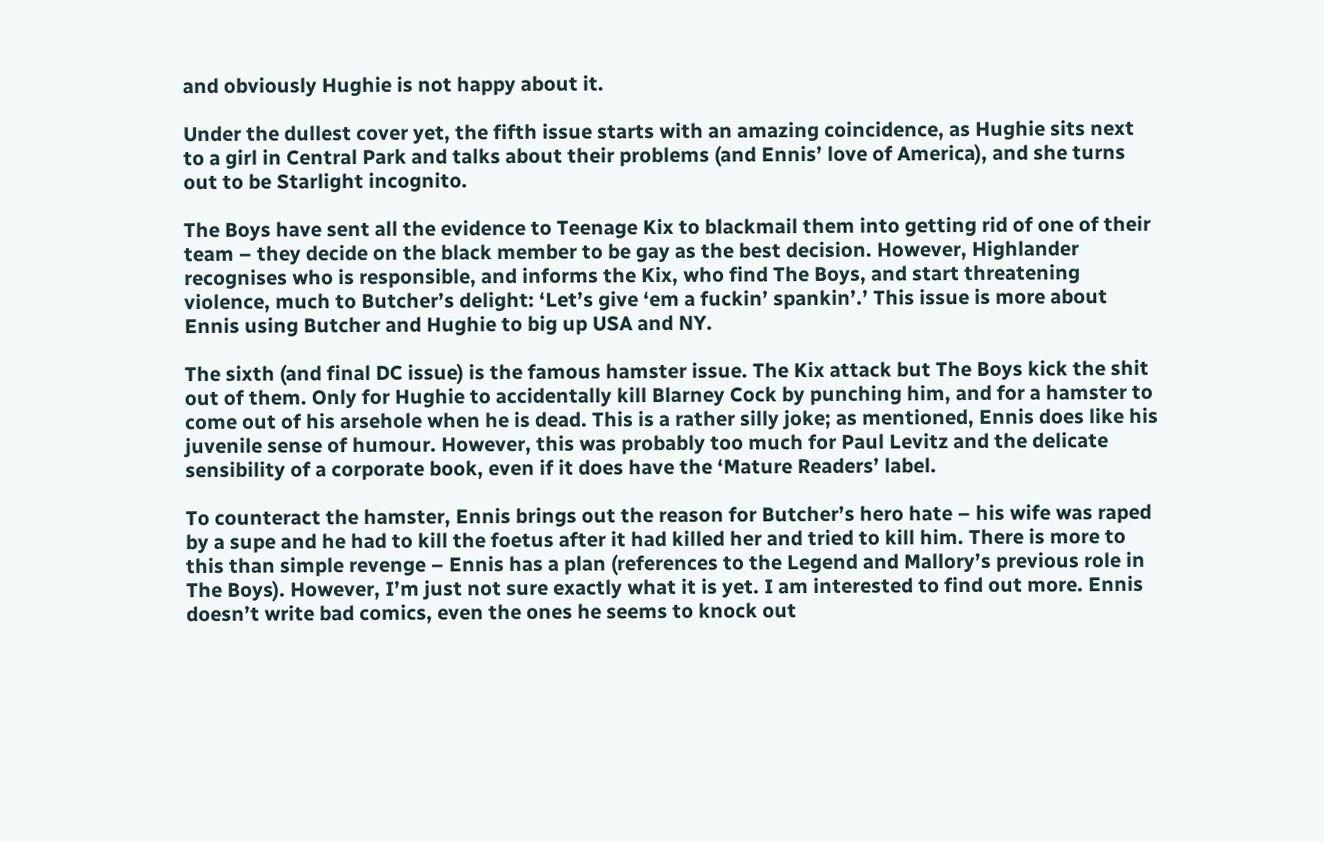and obviously Hughie is not happy about it.

Under the dullest cover yet, the fifth issue starts with an amazing coincidence, as Hughie sits next to a girl in Central Park and talks about their problems (and Ennis’ love of America), and she turns out to be Starlight incognito.

The Boys have sent all the evidence to Teenage Kix to blackmail them into getting rid of one of their team – they decide on the black member to be gay as the best decision. However, Highlander recognises who is responsible, and informs the Kix, who find The Boys, and start threatening violence, much to Butcher’s delight: ‘Let’s give ‘em a fuckin’ spankin’.’ This issue is more about Ennis using Butcher and Hughie to big up USA and NY.

The sixth (and final DC issue) is the famous hamster issue. The Kix attack but The Boys kick the shit out of them. Only for Hughie to accidentally kill Blarney Cock by punching him, and for a hamster to come out of his arsehole when he is dead. This is a rather silly joke; as mentioned, Ennis does like his juvenile sense of humour. However, this was probably too much for Paul Levitz and the delicate sensibility of a corporate book, even if it does have the ‘Mature Readers’ label.

To counteract the hamster, Ennis brings out the reason for Butcher’s hero hate – his wife was raped by a supe and he had to kill the foetus after it had killed her and tried to kill him. There is more to this than simple revenge – Ennis has a plan (references to the Legend and Mallory’s previous role in The Boys). However, I’m just not sure exactly what it is yet. I am interested to find out more. Ennis doesn’t write bad comics, even the ones he seems to knock out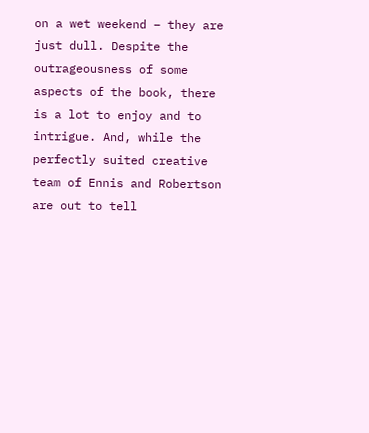on a wet weekend – they are just dull. Despite the outrageousness of some aspects of the book, there is a lot to enjoy and to intrigue. And, while the perfectly suited creative team of Ennis and Robertson are out to tell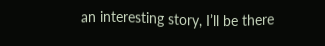an interesting story, I’ll be there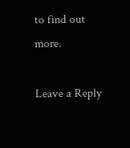to find out more.

Leave a Reply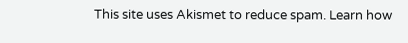This site uses Akismet to reduce spam. Learn how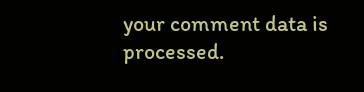your comment data is processed.